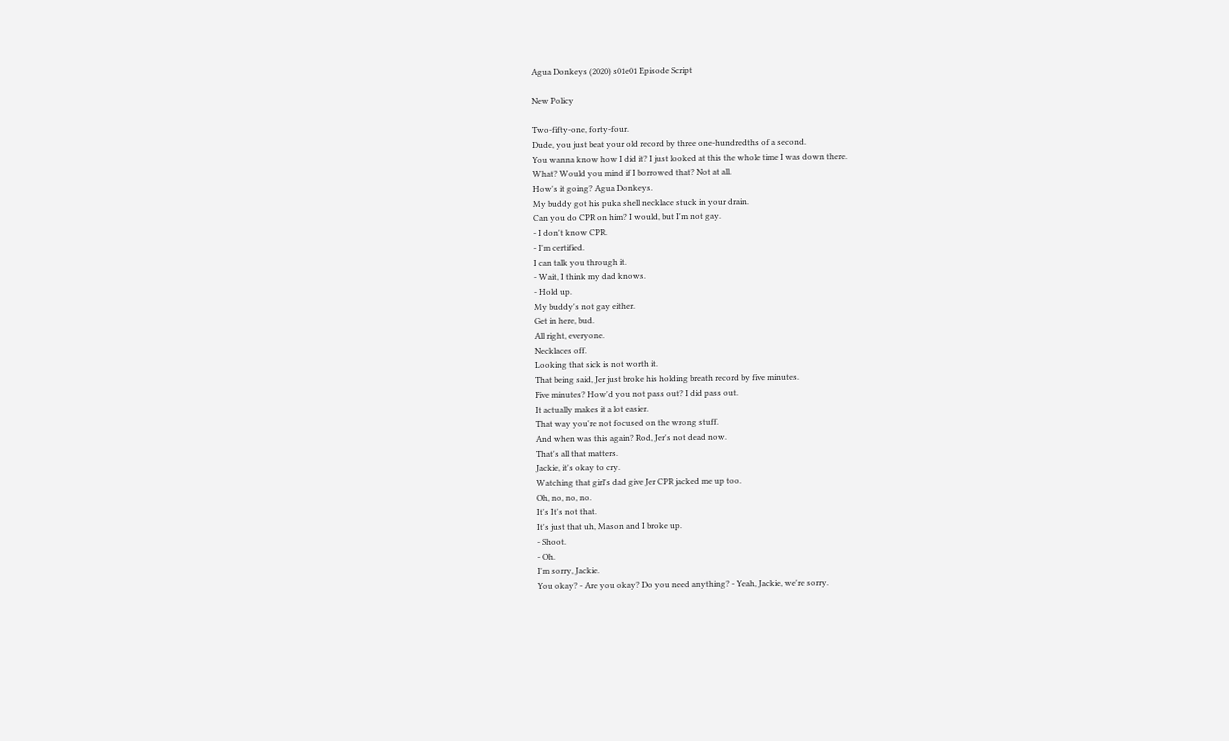Agua Donkeys (2020) s01e01 Episode Script

New Policy

Two-fifty-one, forty-four.
Dude, you just beat your old record by three one-hundredths of a second.
You wanna know how I did it? I just looked at this the whole time I was down there.
What? Would you mind if I borrowed that? Not at all.
How's it going? Agua Donkeys.
My buddy got his puka shell necklace stuck in your drain.
Can you do CPR on him? I would, but I'm not gay.
- I don't know CPR.
- I'm certified.
I can talk you through it.
- Wait, I think my dad knows.
- Hold up.
My buddy's not gay either.
Get in here, bud.
All right, everyone.
Necklaces off.
Looking that sick is not worth it.
That being said, Jer just broke his holding breath record by five minutes.
Five minutes? How'd you not pass out? I did pass out.
It actually makes it a lot easier.
That way you're not focused on the wrong stuff.
And when was this again? Rod, Jer's not dead now.
That's all that matters.
Jackie, it's okay to cry.
Watching that girl's dad give Jer CPR jacked me up too.
Oh, no, no, no.
It's It's not that.
It's just that uh, Mason and I broke up.
- Shoot.
- Oh.
I'm sorry, Jackie.
You okay? - Are you okay? Do you need anything? - Yeah, Jackie, we're sorry.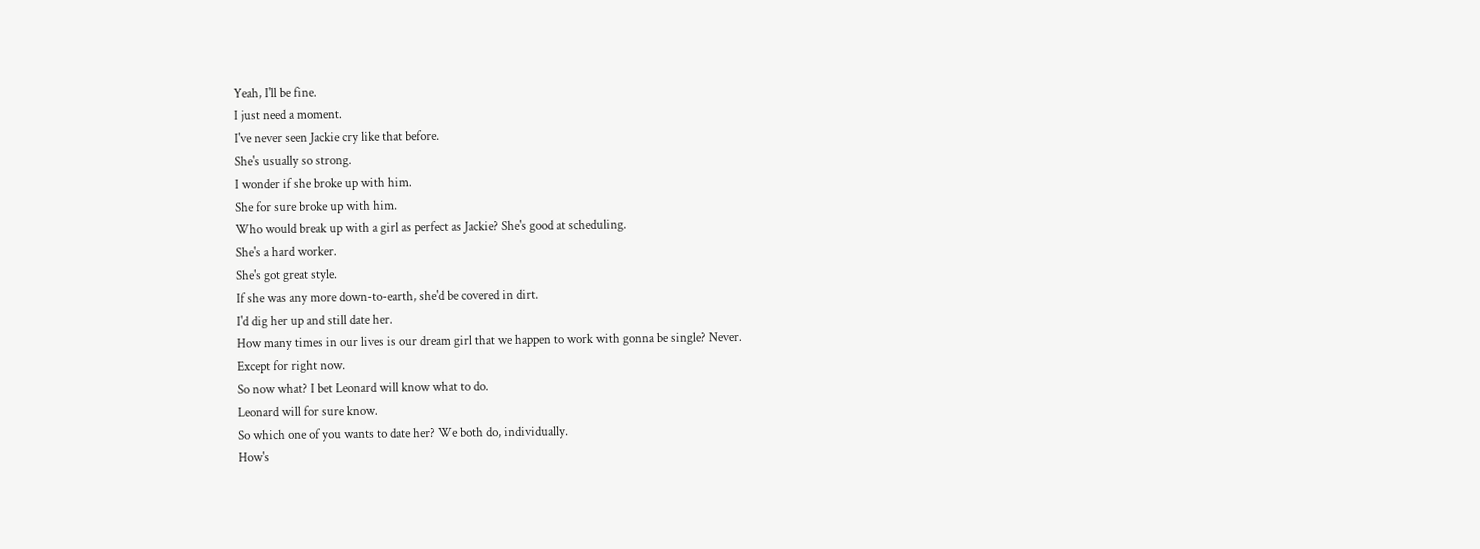Yeah, I'll be fine.
I just need a moment.
I've never seen Jackie cry like that before.
She's usually so strong.
I wonder if she broke up with him.
She for sure broke up with him.
Who would break up with a girl as perfect as Jackie? She's good at scheduling.
She's a hard worker.
She's got great style.
If she was any more down-to-earth, she'd be covered in dirt.
I'd dig her up and still date her.
How many times in our lives is our dream girl that we happen to work with gonna be single? Never.
Except for right now.
So now what? I bet Leonard will know what to do.
Leonard will for sure know.
So which one of you wants to date her? We both do, individually.
How's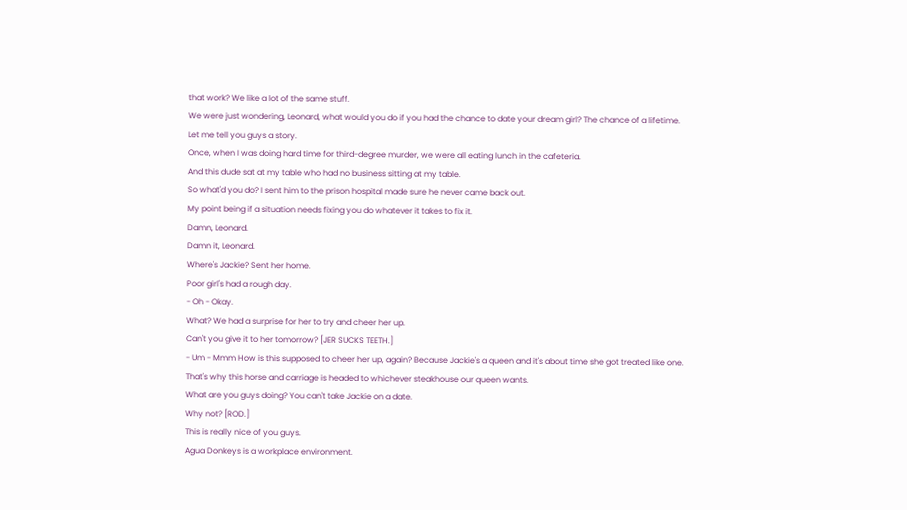that work? We like a lot of the same stuff.
We were just wondering, Leonard, what would you do if you had the chance to date your dream girl? The chance of a lifetime.
Let me tell you guys a story.
Once, when I was doing hard time for third-degree murder, we were all eating lunch in the cafeteria.
And this dude sat at my table who had no business sitting at my table.
So what'd you do? I sent him to the prison hospital made sure he never came back out.
My point being if a situation needs fixing you do whatever it takes to fix it.
Damn, Leonard.
Damn it, Leonard.
Where's Jackie? Sent her home.
Poor girl's had a rough day.
- Oh - Okay.
What? We had a surprise for her to try and cheer her up.
Can't you give it to her tomorrow? [JER SUCKS TEETH.]
- Um - Mmm How is this supposed to cheer her up, again? Because Jackie's a queen and it's about time she got treated like one.
That's why this horse and carriage is headed to whichever steakhouse our queen wants.
What are you guys doing? You can't take Jackie on a date.
Why not? [ROD.]
This is really nice of you guys.
Agua Donkeys is a workplace environment.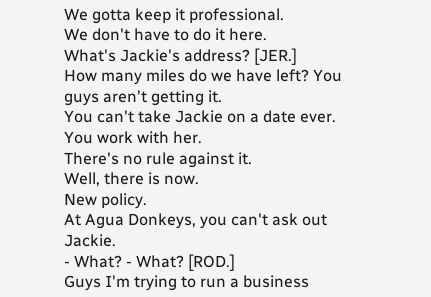We gotta keep it professional.
We don't have to do it here.
What's Jackie's address? [JER.]
How many miles do we have left? You guys aren't getting it.
You can't take Jackie on a date ever.
You work with her.
There's no rule against it.
Well, there is now.
New policy.
At Agua Donkeys, you can't ask out Jackie.
- What? - What? [ROD.]
Guys I'm trying to run a business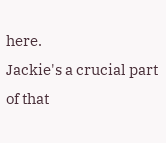here.
Jackie's a crucial part of that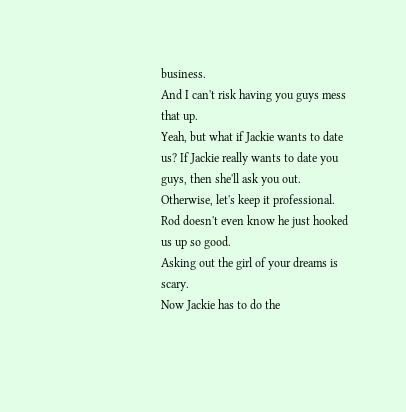business.
And I can't risk having you guys mess that up.
Yeah, but what if Jackie wants to date us? If Jackie really wants to date you guys, then she'll ask you out.
Otherwise, let's keep it professional.
Rod doesn't even know he just hooked us up so good.
Asking out the girl of your dreams is scary.
Now Jackie has to do the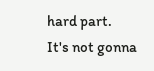hard part.
It's not gonna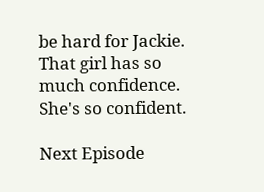be hard for Jackie.
That girl has so much confidence.
She's so confident.

Next Episode